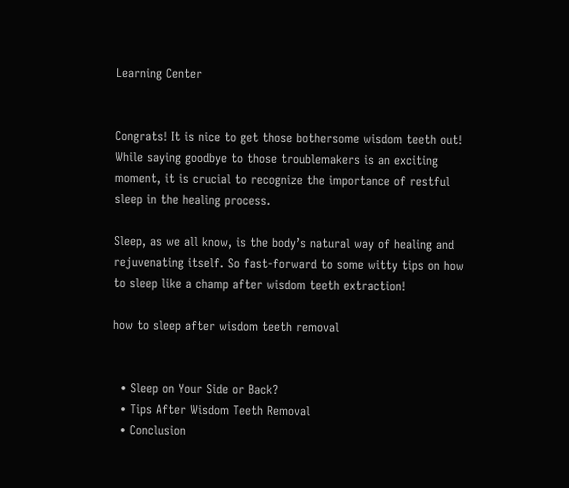Learning Center


Congrats! It is nice to get those bothersome wisdom teeth out! While saying goodbye to those troublemakers is an exciting moment, it is crucial to recognize the importance of restful sleep in the healing process.

Sleep, as we all know, is the body’s natural way of healing and rejuvenating itself. So fast-forward to some witty tips on how to sleep like a champ after wisdom teeth extraction!

how to sleep after wisdom teeth removal


  • Sleep on Your Side or Back?
  • Tips After Wisdom Teeth Removal
  • Conclusion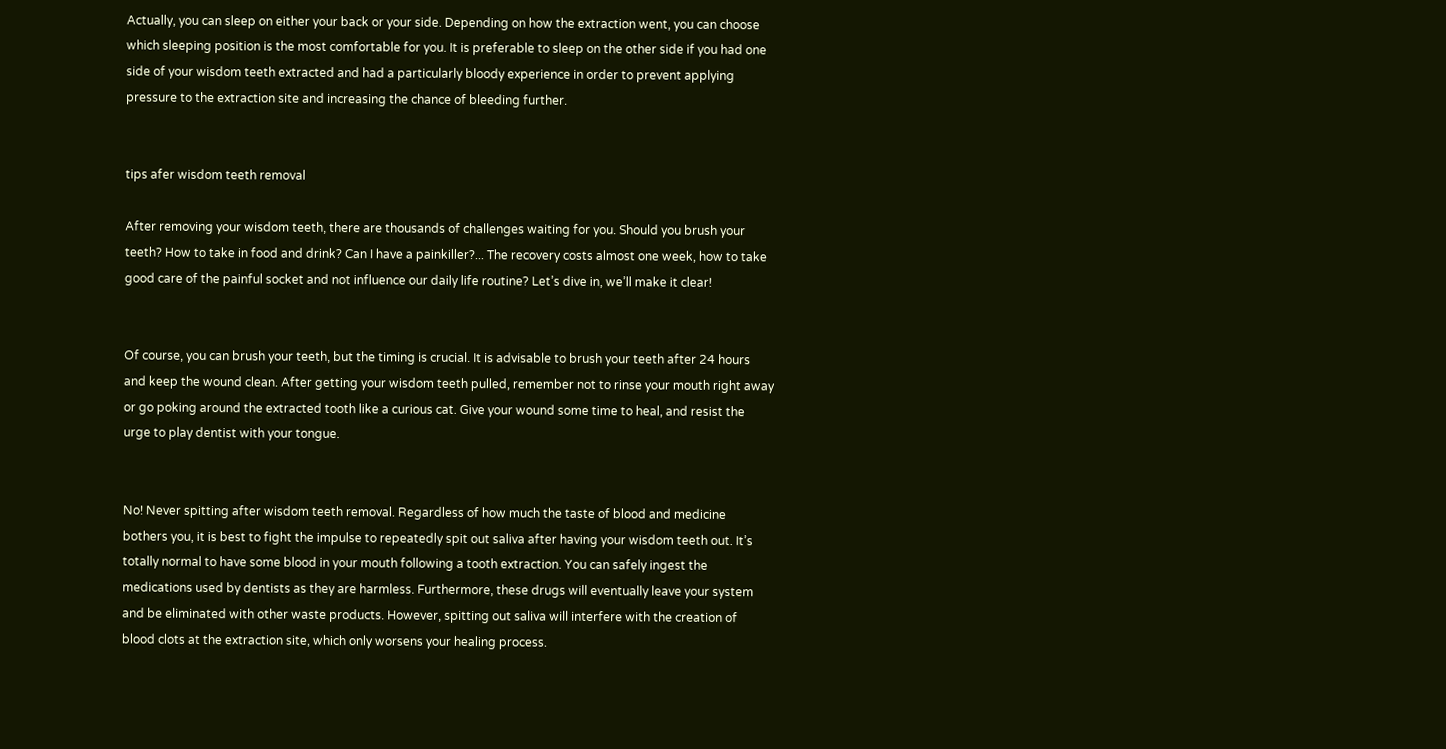Actually, you can sleep on either your back or your side. Depending on how the extraction went, you can choose which sleeping position is the most comfortable for you. It is preferable to sleep on the other side if you had one side of your wisdom teeth extracted and had a particularly bloody experience in order to prevent applying pressure to the extraction site and increasing the chance of bleeding further.


tips afer wisdom teeth removal

After removing your wisdom teeth, there are thousands of challenges waiting for you. Should you brush your teeth? How to take in food and drink? Can I have a painkiller?... The recovery costs almost one week, how to take good care of the painful socket and not influence our daily life routine? Let’s dive in, we’ll make it clear!


Of course, you can brush your teeth, but the timing is crucial. It is advisable to brush your teeth after 24 hours and keep the wound clean. After getting your wisdom teeth pulled, remember not to rinse your mouth right away or go poking around the extracted tooth like a curious cat. Give your wound some time to heal, and resist the urge to play dentist with your tongue.


No! Never spitting after wisdom teeth removal. Regardless of how much the taste of blood and medicine bothers you, it is best to fight the impulse to repeatedly spit out saliva after having your wisdom teeth out. It’s totally normal to have some blood in your mouth following a tooth extraction. You can safely ingest the medications used by dentists as they are harmless. Furthermore, these drugs will eventually leave your system and be eliminated with other waste products. However, spitting out saliva will interfere with the creation of blood clots at the extraction site, which only worsens your healing process.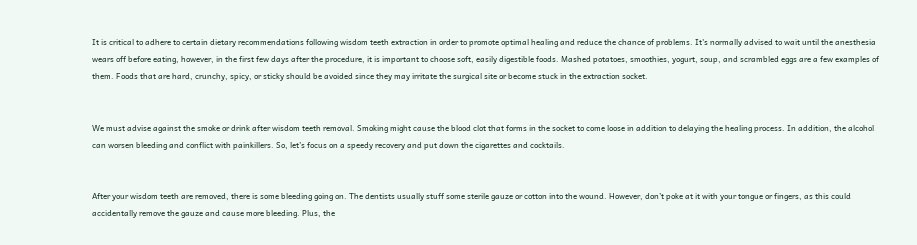It is critical to adhere to certain dietary recommendations following wisdom teeth extraction in order to promote optimal healing and reduce the chance of problems. It's normally advised to wait until the anesthesia wears off before eating, however, in the first few days after the procedure, it is important to choose soft, easily digestible foods. Mashed potatoes, smoothies, yogurt, soup, and scrambled eggs are a few examples of them. Foods that are hard, crunchy, spicy, or sticky should be avoided since they may irritate the surgical site or become stuck in the extraction socket.


We must advise against the smoke or drink after wisdom teeth removal. Smoking might cause the blood clot that forms in the socket to come loose in addition to delaying the healing process. In addition, the alcohol can worsen bleeding and conflict with painkillers. So, let’s focus on a speedy recovery and put down the cigarettes and cocktails.


After your wisdom teeth are removed, there is some bleeding going on. The dentists usually stuff some sterile gauze or cotton into the wound. However, don’t poke at it with your tongue or fingers, as this could accidentally remove the gauze and cause more bleeding. Plus, the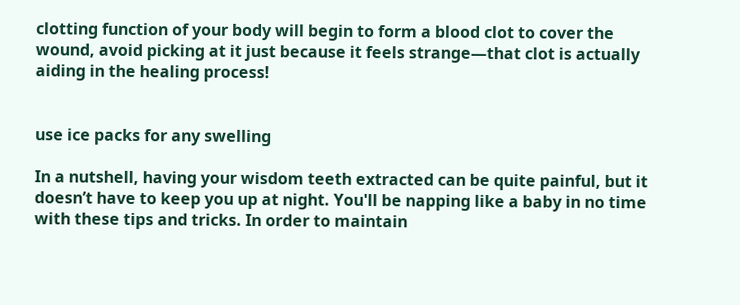clotting function of your body will begin to form a blood clot to cover the wound, avoid picking at it just because it feels strange—that clot is actually aiding in the healing process!


use ice packs for any swelling

In a nutshell, having your wisdom teeth extracted can be quite painful, but it doesn’t have to keep you up at night. You'll be napping like a baby in no time with these tips and tricks. In order to maintain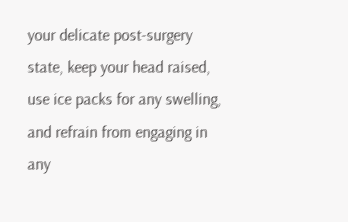your delicate post-surgery state, keep your head raised, use ice packs for any swelling, and refrain from engaging in any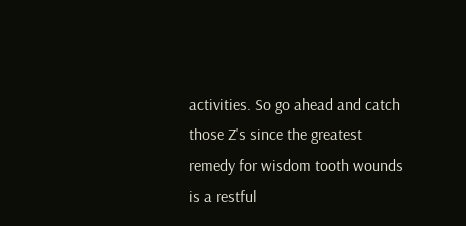activities. So go ahead and catch those Z's since the greatest remedy for wisdom tooth wounds is a restful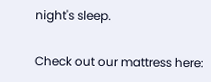night's sleep.

Check out our mattress here: